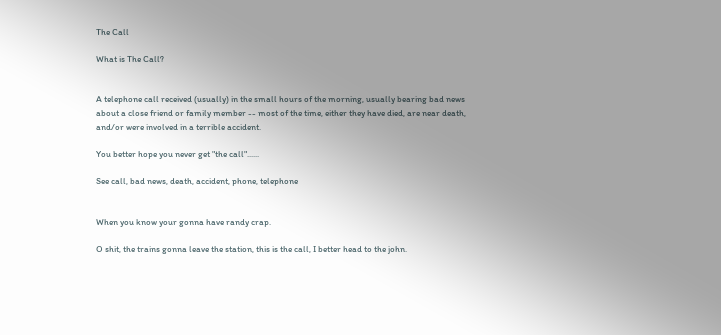The Call

What is The Call?


A telephone call received (usually) in the small hours of the morning, usually bearing bad news about a close friend or family member -- most of the time, either they have died, are near death, and/or were involved in a terrible accident.

You better hope you never get "the call"......

See call, bad news, death, accident, phone, telephone


When you know your gonna have randy crap.

O shit, the trains gonna leave the station, this is the call, I better head to the john.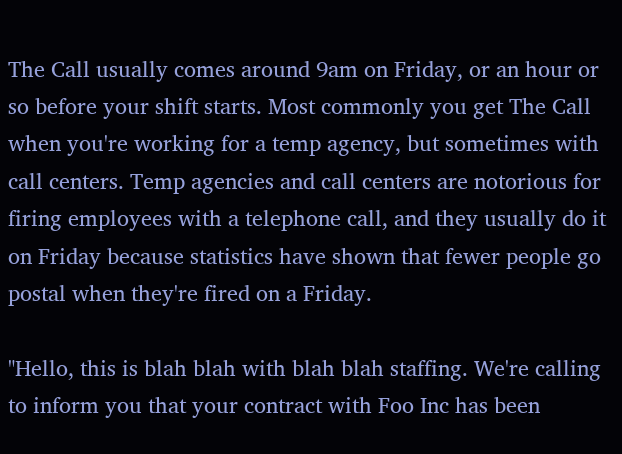The Call usually comes around 9am on Friday, or an hour or so before your shift starts. Most commonly you get The Call when you're working for a temp agency, but sometimes with call centers. Temp agencies and call centers are notorious for firing employees with a telephone call, and they usually do it on Friday because statistics have shown that fewer people go postal when they're fired on a Friday.

"Hello, this is blah blah with blah blah staffing. We're calling to inform you that your contract with Foo Inc has been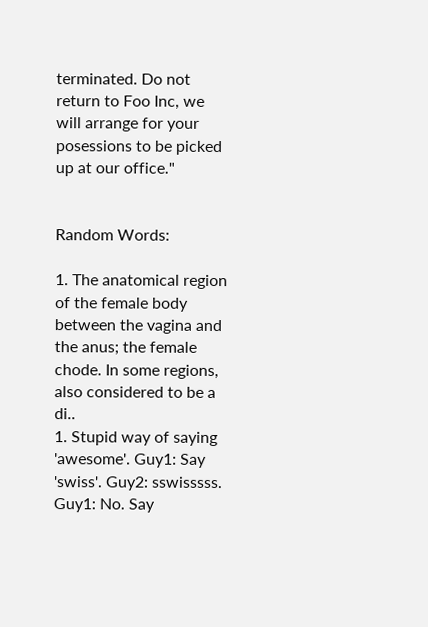terminated. Do not return to Foo Inc, we will arrange for your posessions to be picked up at our office."


Random Words:

1. The anatomical region of the female body between the vagina and the anus; the female chode. In some regions, also considered to be a di..
1. Stupid way of saying 'awesome'. Guy1: Say 'swiss'. Guy2: sswisssss. Guy1: No. Say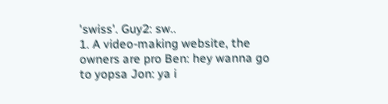'swiss'. Guy2: sw..
1. A video-making website, the owners are pro Ben: hey wanna go to yopsa Jon: ya i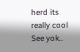herd its really cool See yok..